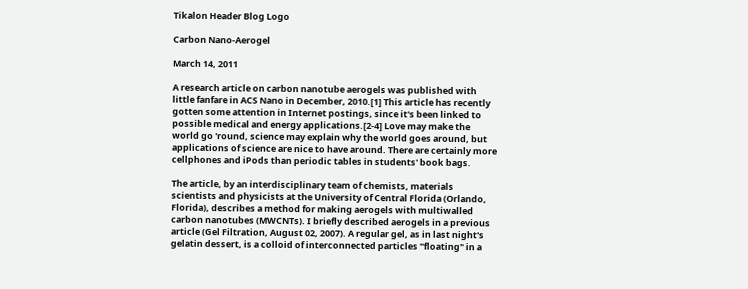Tikalon Header Blog Logo

Carbon Nano-Aerogel

March 14, 2011

A research article on carbon nanotube aerogels was published with little fanfare in ACS Nano in December, 2010.[1] This article has recently gotten some attention in Internet postings, since it's been linked to possible medical and energy applications.[2-4] Love may make the world go 'round, science may explain why the world goes around, but applications of science are nice to have around. There are certainly more cellphones and iPods than periodic tables in students' book bags.

The article, by an interdisciplinary team of chemists, materials scientists and physicists at the University of Central Florida (Orlando, Florida), describes a method for making aerogels with multiwalled carbon nanotubes (MWCNTs). I briefly described aerogels in a previous article (Gel Filtration, August 02, 2007). A regular gel, as in last night's gelatin dessert, is a colloid of interconnected particles "floating" in a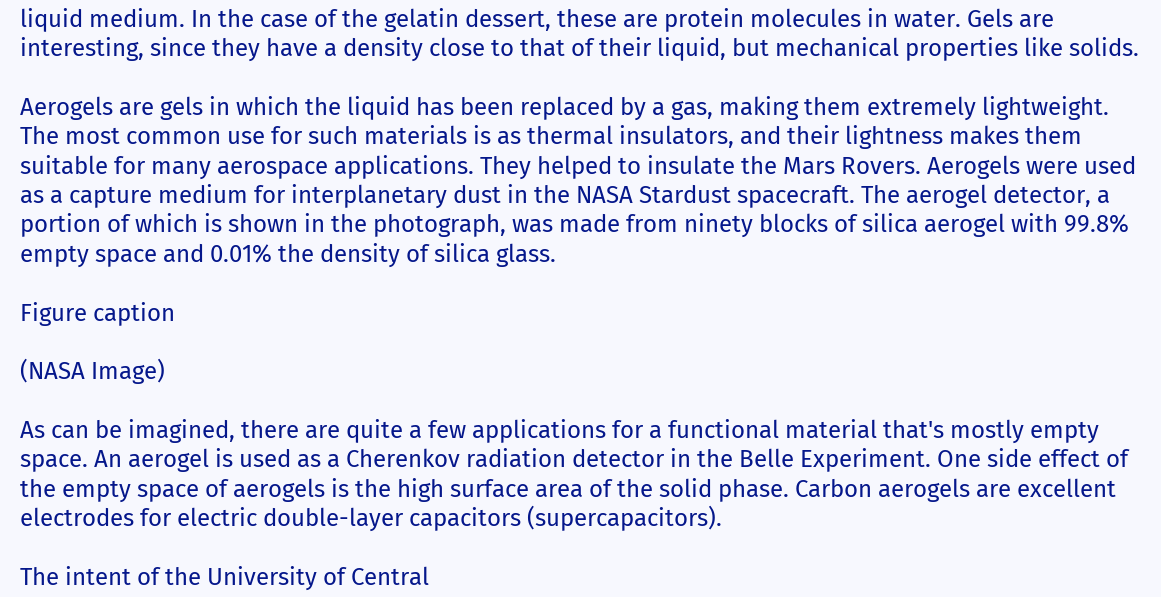liquid medium. In the case of the gelatin dessert, these are protein molecules in water. Gels are interesting, since they have a density close to that of their liquid, but mechanical properties like solids.

Aerogels are gels in which the liquid has been replaced by a gas, making them extremely lightweight. The most common use for such materials is as thermal insulators, and their lightness makes them suitable for many aerospace applications. They helped to insulate the Mars Rovers. Aerogels were used as a capture medium for interplanetary dust in the NASA Stardust spacecraft. The aerogel detector, a portion of which is shown in the photograph, was made from ninety blocks of silica aerogel with 99.8% empty space and 0.01% the density of silica glass.

Figure caption

(NASA Image)

As can be imagined, there are quite a few applications for a functional material that's mostly empty space. An aerogel is used as a Cherenkov radiation detector in the Belle Experiment. One side effect of the empty space of aerogels is the high surface area of the solid phase. Carbon aerogels are excellent electrodes for electric double-layer capacitors (supercapacitors).

The intent of the University of Central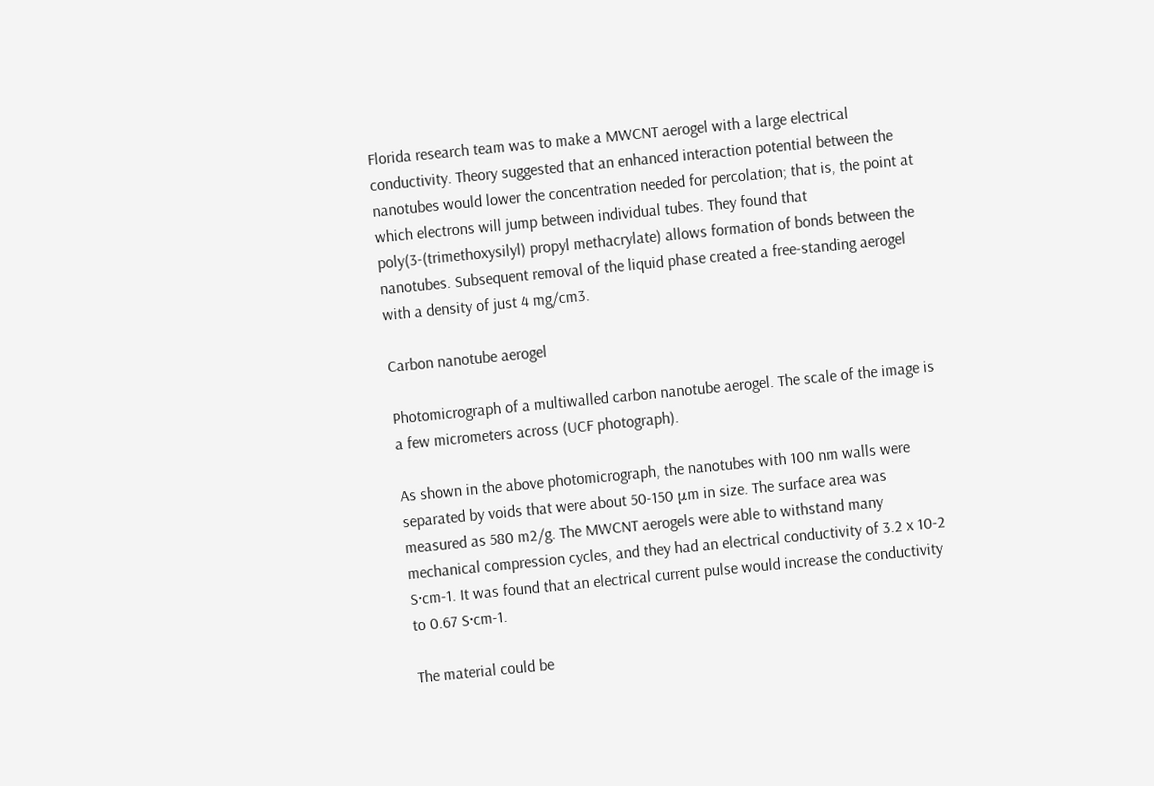Florida research team was to make a MWCNT aerogel with a large electrical conductivity. Theory suggested that an enhanced interaction potential between the nanotubes would lower the concentration needed for percolation; that is, the point at which electrons will jump between individual tubes. They found that poly(3-(trimethoxysilyl) propyl methacrylate) allows formation of bonds between the nanotubes. Subsequent removal of the liquid phase created a free-standing aerogel with a density of just 4 mg/cm3.

Carbon nanotube aerogel

Photomicrograph of a multiwalled carbon nanotube aerogel. The scale of the image is a few micrometers across (UCF photograph).

As shown in the above photomicrograph, the nanotubes with 100 nm walls were separated by voids that were about 50-150 μm in size. The surface area was measured as 580 m2/g. The MWCNT aerogels were able to withstand many mechanical compression cycles, and they had an electrical conductivity of 3.2 x 10-2 S·cm-1. It was found that an electrical current pulse would increase the conductivity to 0.67 S·cm-1.

The material could be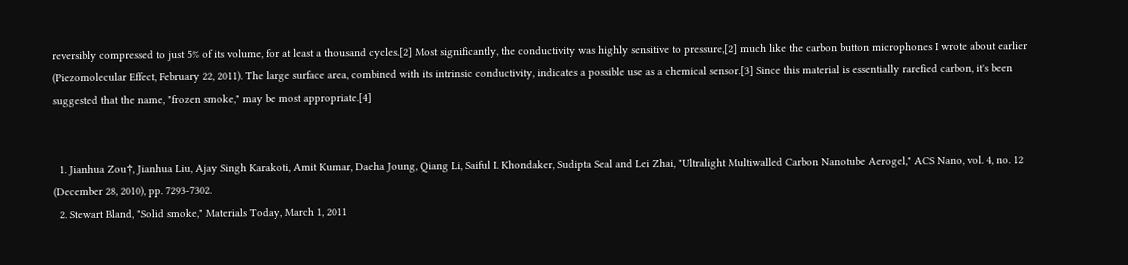reversibly compressed to just 5% of its volume, for at least a thousand cycles.[2] Most significantly, the conductivity was highly sensitive to pressure,[2] much like the carbon button microphones I wrote about earlier (Piezomolecular Effect, February 22, 2011). The large surface area, combined with its intrinsic conductivity, indicates a possible use as a chemical sensor.[3] Since this material is essentially rarefied carbon, it's been suggested that the name, "frozen smoke," may be most appropriate.[4]


  1. Jianhua Zou†, Jianhua Liu, Ajay Singh Karakoti, Amit Kumar, Daeha Joung, Qiang Li, Saiful I. Khondaker, Sudipta Seal and Lei Zhai, "Ultralight Multiwalled Carbon Nanotube Aerogel," ACS Nano, vol. 4, no. 12 (December 28, 2010), pp. 7293-7302.
  2. Stewart Bland, "Solid smoke," Materials Today, March 1, 2011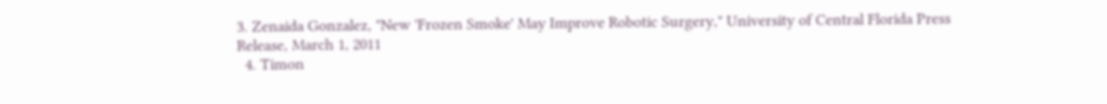3. Zenaida Gonzalez, "New 'Frozen Smoke' May Improve Robotic Surgery," University of Central Florida Press Release, March 1, 2011
  4. Timon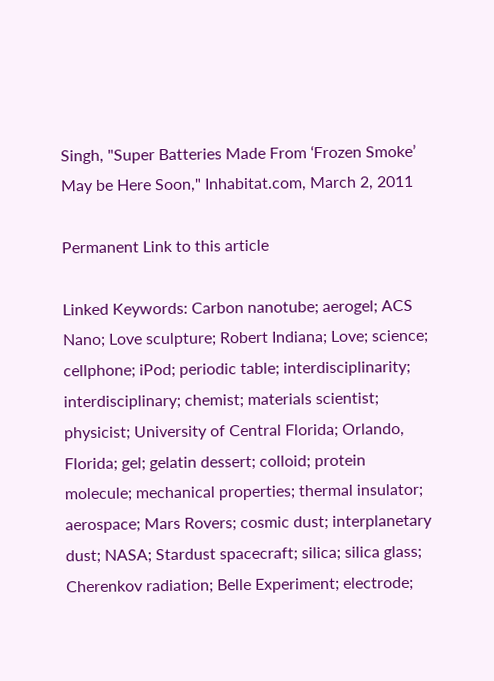Singh, "Super Batteries Made From ‘Frozen Smoke’ May be Here Soon," Inhabitat.com, March 2, 2011

Permanent Link to this article

Linked Keywords: Carbon nanotube; aerogel; ACS Nano; Love sculpture; Robert Indiana; Love; science; cellphone; iPod; periodic table; interdisciplinarity; interdisciplinary; chemist; materials scientist; physicist; University of Central Florida; Orlando, Florida; gel; gelatin dessert; colloid; protein molecule; mechanical properties; thermal insulator; aerospace; Mars Rovers; cosmic dust; interplanetary dust; NASA; Stardust spacecraft; silica; silica glass; Cherenkov radiation; Belle Experiment; electrode;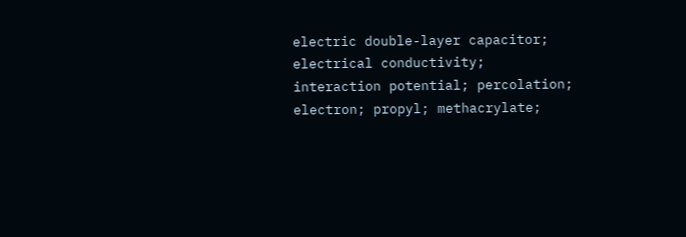electric double-layer capacitor; electrical conductivity; interaction potential; percolation; electron; propyl; methacrylate;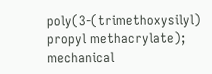poly(3-(trimethoxysilyl) propyl methacrylate); mechanical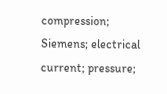compression; Siemens; electrical current; pressure;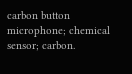carbon button microphone; chemical sensor; carbon.